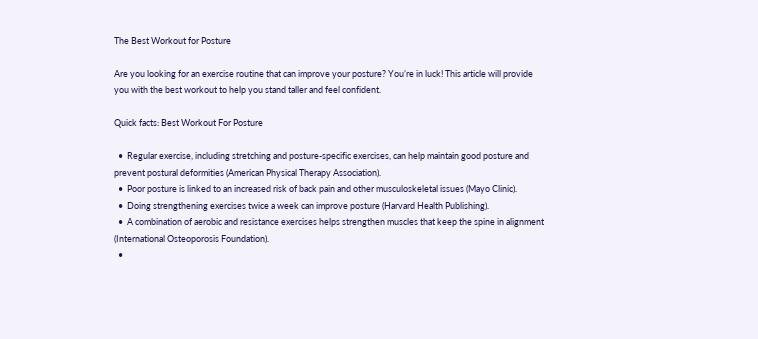The Best Workout for Posture

Are you looking for an exercise routine that can improve your posture? You’re in luck! This article will provide you with the best workout to help you stand taller and feel confident.

Quick facts: Best Workout For Posture

  •  Regular exercise, including stretching and posture-specific exercises, can help maintain good posture and prevent postural deformities (American Physical Therapy Association).
  •  Poor posture is linked to an increased risk of back pain and other musculoskeletal issues (Mayo Clinic).
  •  Doing strengthening exercises twice a week can improve posture (Harvard Health Publishing).
  •  A combination of aerobic and resistance exercises helps strengthen muscles that keep the spine in alignment (International Osteoporosis Foundation).
  •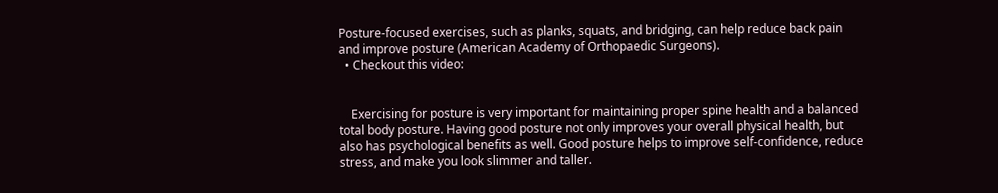Posture-focused exercises, such as planks, squats, and bridging, can help reduce back pain and improve posture (American Academy of Orthopaedic Surgeons).
  • Checkout this video:


    Exercising for posture is very important for maintaining proper spine health and a balanced total body posture. Having good posture not only improves your overall physical health, but also has psychological benefits as well. Good posture helps to improve self-confidence, reduce stress, and make you look slimmer and taller.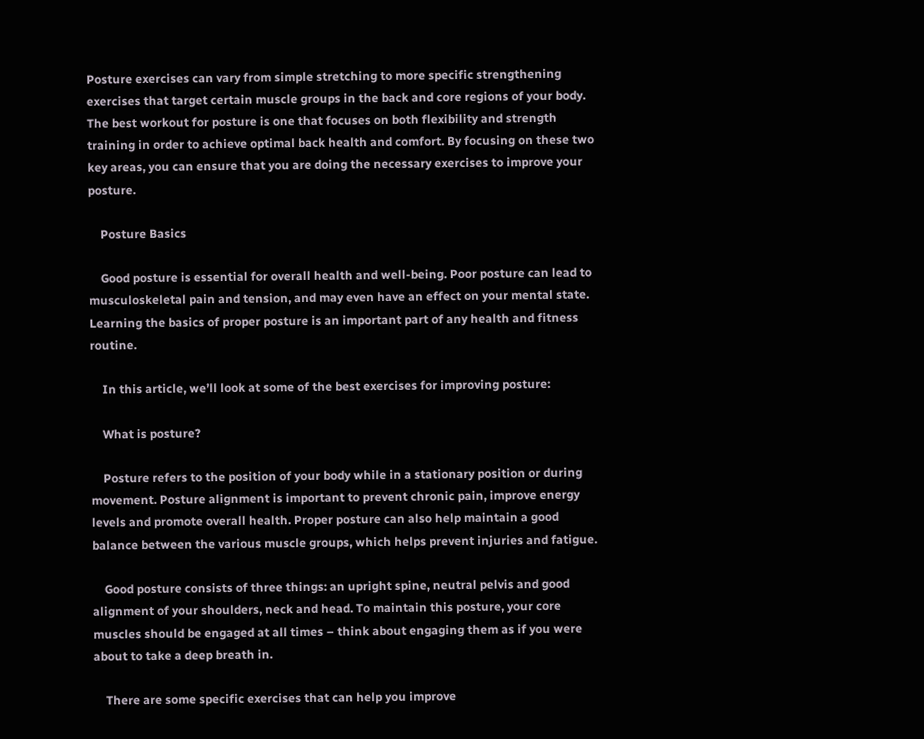Posture exercises can vary from simple stretching to more specific strengthening exercises that target certain muscle groups in the back and core regions of your body. The best workout for posture is one that focuses on both flexibility and strength training in order to achieve optimal back health and comfort. By focusing on these two key areas, you can ensure that you are doing the necessary exercises to improve your posture.

    Posture Basics

    Good posture is essential for overall health and well-being. Poor posture can lead to musculoskeletal pain and tension, and may even have an effect on your mental state. Learning the basics of proper posture is an important part of any health and fitness routine.

    In this article, we’ll look at some of the best exercises for improving posture:

    What is posture?

    Posture refers to the position of your body while in a stationary position or during movement. Posture alignment is important to prevent chronic pain, improve energy levels and promote overall health. Proper posture can also help maintain a good balance between the various muscle groups, which helps prevent injuries and fatigue.

    Good posture consists of three things: an upright spine, neutral pelvis and good alignment of your shoulders, neck and head. To maintain this posture, your core muscles should be engaged at all times – think about engaging them as if you were about to take a deep breath in.

    There are some specific exercises that can help you improve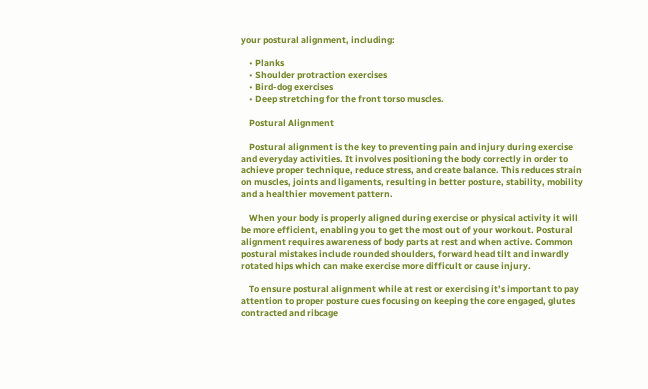your postural alignment, including:

    • Planks
    • Shoulder protraction exercises
    • Bird-dog exercises
    • Deep stretching for the front torso muscles.

    Postural Alignment

    Postural alignment is the key to preventing pain and injury during exercise and everyday activities. It involves positioning the body correctly in order to achieve proper technique, reduce stress, and create balance. This reduces strain on muscles, joints and ligaments, resulting in better posture, stability, mobility and a healthier movement pattern.

    When your body is properly aligned during exercise or physical activity it will be more efficient, enabling you to get the most out of your workout. Postural alignment requires awareness of body parts at rest and when active. Common postural mistakes include rounded shoulders, forward head tilt and inwardly rotated hips which can make exercise more difficult or cause injury.

    To ensure postural alignment while at rest or exercising it’s important to pay attention to proper posture cues focusing on keeping the core engaged, glutes contracted and ribcage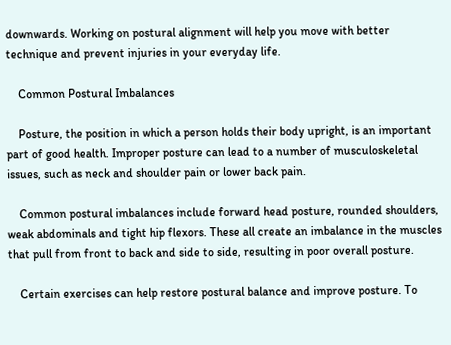downwards. Working on postural alignment will help you move with better technique and prevent injuries in your everyday life.

    Common Postural Imbalances

    Posture, the position in which a person holds their body upright, is an important part of good health. Improper posture can lead to a number of musculoskeletal issues, such as neck and shoulder pain or lower back pain.

    Common postural imbalances include forward head posture, rounded shoulders, weak abdominals and tight hip flexors. These all create an imbalance in the muscles that pull from front to back and side to side, resulting in poor overall posture.

    Certain exercises can help restore postural balance and improve posture. To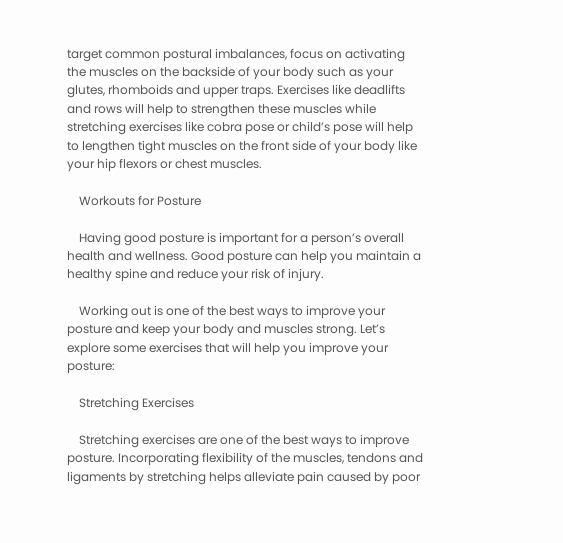target common postural imbalances, focus on activating the muscles on the backside of your body such as your glutes, rhomboids and upper traps. Exercises like deadlifts and rows will help to strengthen these muscles while stretching exercises like cobra pose or child’s pose will help to lengthen tight muscles on the front side of your body like your hip flexors or chest muscles.

    Workouts for Posture

    Having good posture is important for a person’s overall health and wellness. Good posture can help you maintain a healthy spine and reduce your risk of injury.

    Working out is one of the best ways to improve your posture and keep your body and muscles strong. Let’s explore some exercises that will help you improve your posture:

    Stretching Exercises

    Stretching exercises are one of the best ways to improve posture. Incorporating flexibility of the muscles, tendons and ligaments by stretching helps alleviate pain caused by poor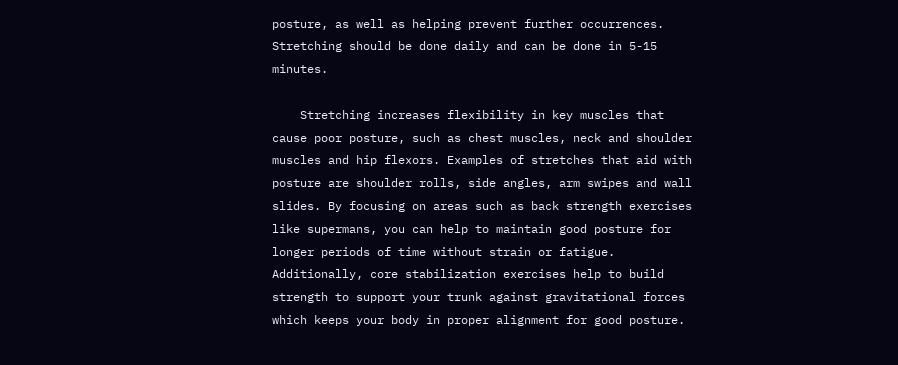posture, as well as helping prevent further occurrences. Stretching should be done daily and can be done in 5-15 minutes.

    Stretching increases flexibility in key muscles that cause poor posture, such as chest muscles, neck and shoulder muscles and hip flexors. Examples of stretches that aid with posture are shoulder rolls, side angles, arm swipes and wall slides. By focusing on areas such as back strength exercises like supermans, you can help to maintain good posture for longer periods of time without strain or fatigue. Additionally, core stabilization exercises help to build strength to support your trunk against gravitational forces which keeps your body in proper alignment for good posture.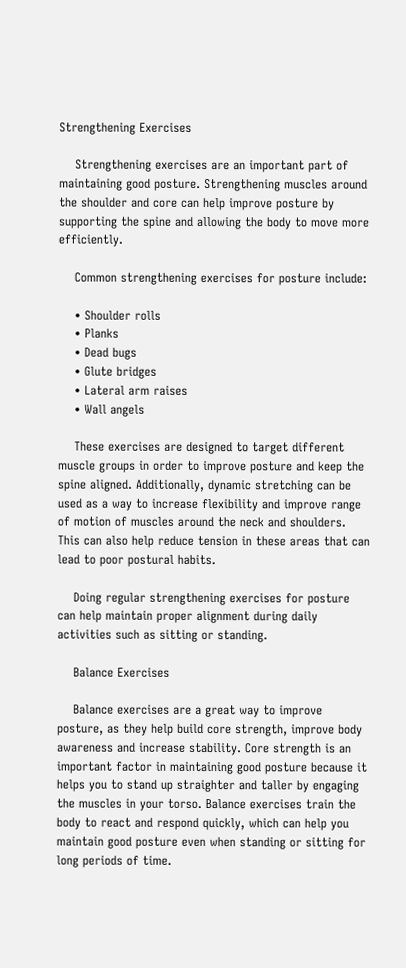Strengthening Exercises

    Strengthening exercises are an important part of maintaining good posture. Strengthening muscles around the shoulder and core can help improve posture by supporting the spine and allowing the body to move more efficiently.

    Common strengthening exercises for posture include:

    • Shoulder rolls
    • Planks
    • Dead bugs
    • Glute bridges
    • Lateral arm raises
    • Wall angels

    These exercises are designed to target different muscle groups in order to improve posture and keep the spine aligned. Additionally, dynamic stretching can be used as a way to increase flexibility and improve range of motion of muscles around the neck and shoulders. This can also help reduce tension in these areas that can lead to poor postural habits.

    Doing regular strengthening exercises for posture can help maintain proper alignment during daily activities such as sitting or standing.

    Balance Exercises

    Balance exercises are a great way to improve posture, as they help build core strength, improve body awareness and increase stability. Core strength is an important factor in maintaining good posture because it helps you to stand up straighter and taller by engaging the muscles in your torso. Balance exercises train the body to react and respond quickly, which can help you maintain good posture even when standing or sitting for long periods of time.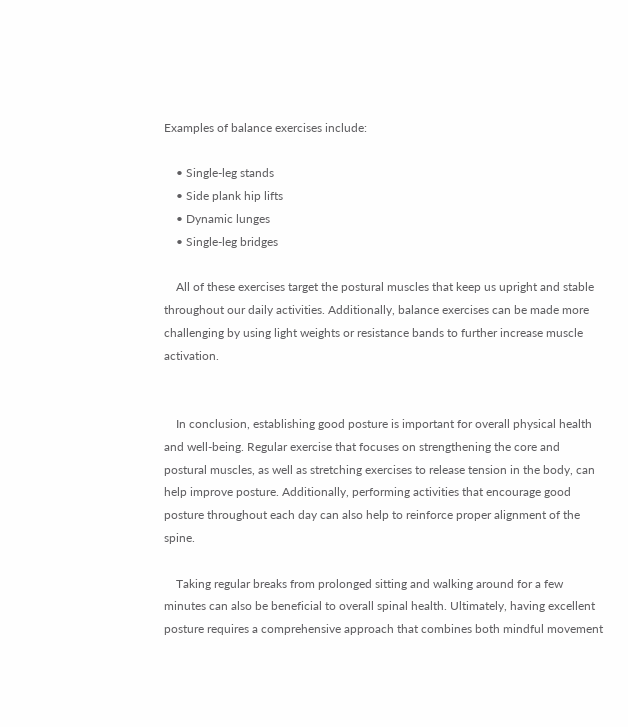Examples of balance exercises include:

    • Single-leg stands
    • Side plank hip lifts
    • Dynamic lunges
    • Single-leg bridges

    All of these exercises target the postural muscles that keep us upright and stable throughout our daily activities. Additionally, balance exercises can be made more challenging by using light weights or resistance bands to further increase muscle activation.


    In conclusion, establishing good posture is important for overall physical health and well-being. Regular exercise that focuses on strengthening the core and postural muscles, as well as stretching exercises to release tension in the body, can help improve posture. Additionally, performing activities that encourage good posture throughout each day can also help to reinforce proper alignment of the spine.

    Taking regular breaks from prolonged sitting and walking around for a few minutes can also be beneficial to overall spinal health. Ultimately, having excellent posture requires a comprehensive approach that combines both mindful movement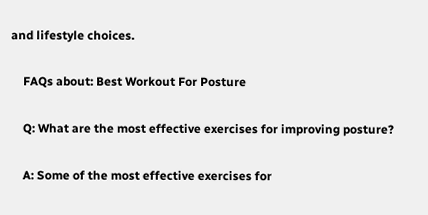and lifestyle choices.

    FAQs about: Best Workout For Posture

    Q: What are the most effective exercises for improving posture?

    A: Some of the most effective exercises for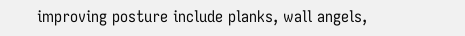improving posture include planks, wall angels,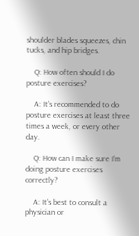shoulder blades squeezes, chin tucks, and hip bridges.

    Q: How often should I do posture exercises?

    A: It’s recommended to do posture exercises at least three times a week, or every other day.

    Q: How can I make sure I’m doing posture exercises correctly?

    A: It’s best to consult a physician or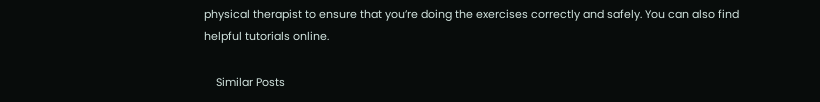physical therapist to ensure that you’re doing the exercises correctly and safely. You can also find helpful tutorials online.

    Similar Posts